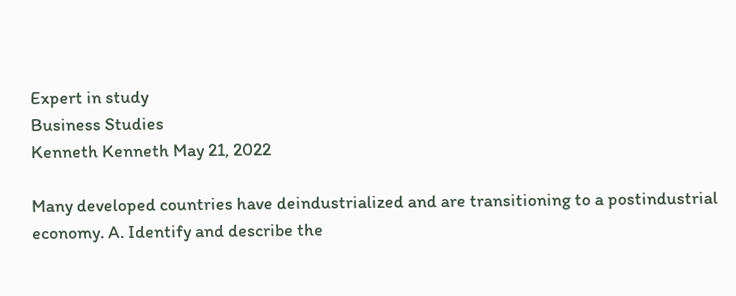Expert in study
Business Studies
Kenneth Kenneth May 21, 2022

Many developed countries have deindustrialized and are transitioning to a postindustrial economy. A. Identify and describe the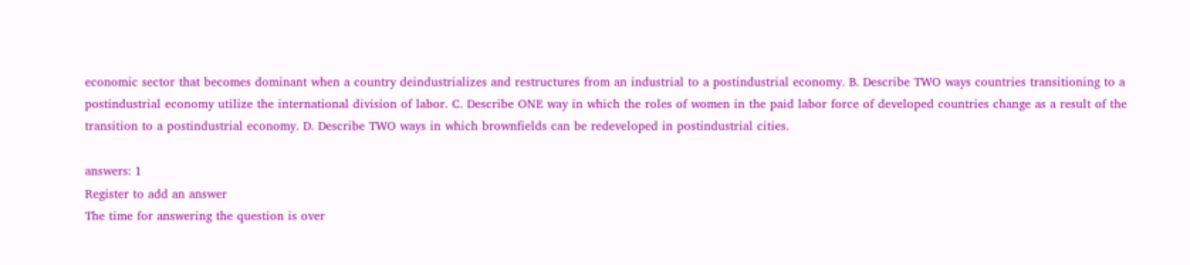economic sector that becomes dominant when a country deindustrializes and restructures from an industrial to a postindustrial economy. B. Describe TWO ways countries transitioning to a postindustrial economy utilize the international division of labor. C. Describe ONE way in which the roles of women in the paid labor force of developed countries change as a result of the transition to a postindustrial economy. D. Describe TWO ways in which brownfields can be redeveloped in postindustrial cities.

answers: 1
Register to add an answer
The time for answering the question is over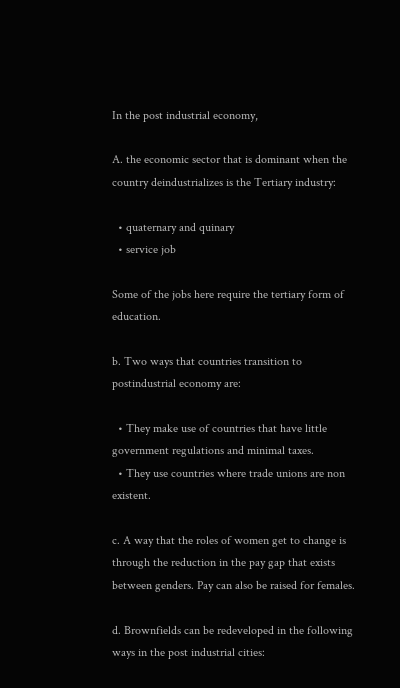In the post industrial economy,

A. the economic sector that is dominant when the country deindustrializes is the Tertiary industry:

  • quaternary and quinary
  • service job

Some of the jobs here require the tertiary form of education.

b. Two ways that countries transition to postindustrial economy are:

  • They make use of countries that have little government regulations and minimal taxes.
  • They use countries where trade unions are non existent.

c. A way that the roles of women get to change is through the reduction in the pay gap that exists between genders. Pay can also be raised for females.

d. Brownfields can be redeveloped in the following ways in the post industrial cities: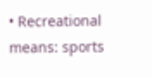• Recreational means: sports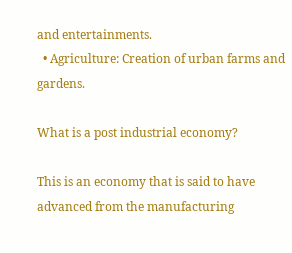and entertainments.
  • Agriculture: Creation of urban farms and gardens.

What is a post industrial economy?

This is an economy that is said to have advanced from the manufacturing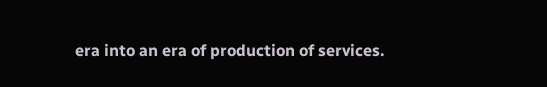era into an era of production of services.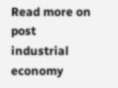Read more on post industrial economy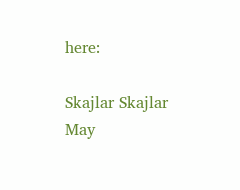here:

Skajlar Skajlar
May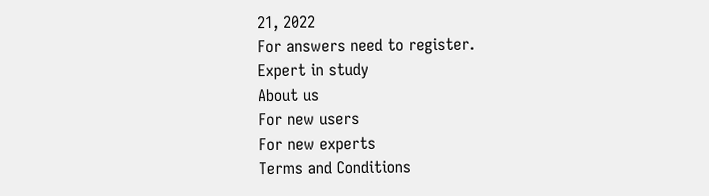21, 2022
For answers need to register.
Expert in study
About us
For new users
For new experts
Terms and Conditions